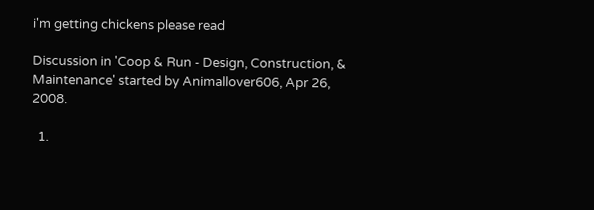i'm getting chickens please read

Discussion in 'Coop & Run - Design, Construction, & Maintenance' started by Animallover606, Apr 26, 2008.

  1.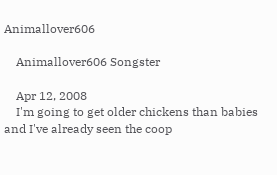Animallover606

    Animallover606 Songster

    Apr 12, 2008
    I'm going to get older chickens than babies and I've already seen the coop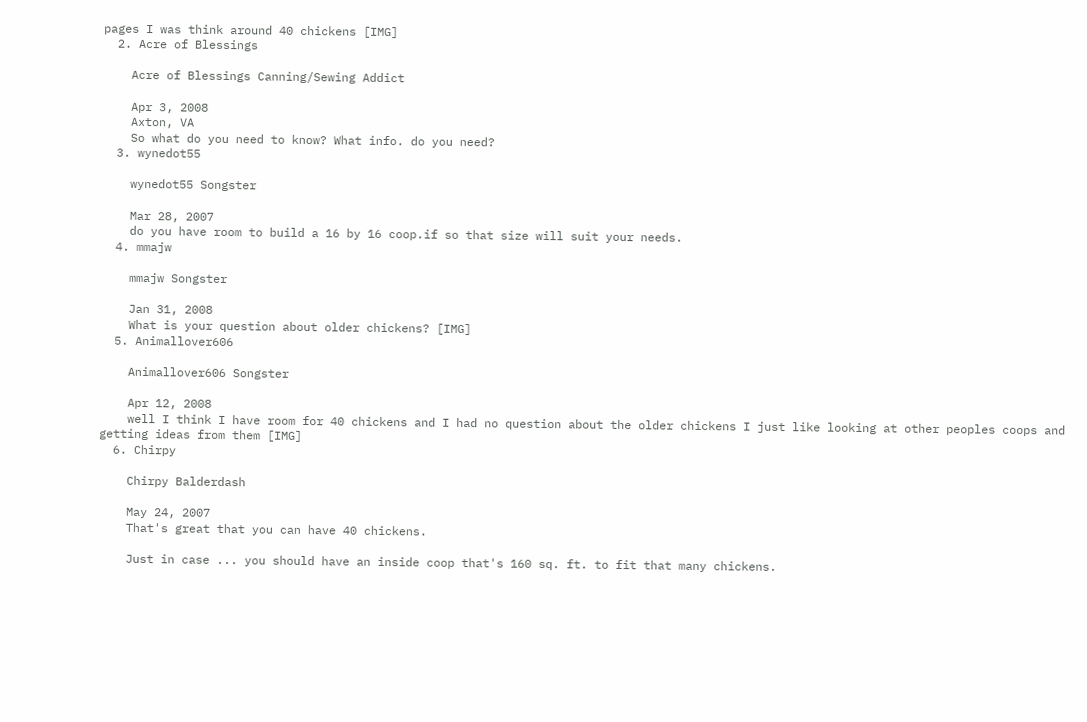pages I was think around 40 chickens [IMG]
  2. Acre of Blessings

    Acre of Blessings Canning/Sewing Addict

    Apr 3, 2008
    Axton, VA
    So what do you need to know? What info. do you need?
  3. wynedot55

    wynedot55 Songster

    Mar 28, 2007
    do you have room to build a 16 by 16 coop.if so that size will suit your needs.
  4. mmajw

    mmajw Songster

    Jan 31, 2008
    What is your question about older chickens? [IMG]
  5. Animallover606

    Animallover606 Songster

    Apr 12, 2008
    well I think I have room for 40 chickens and I had no question about the older chickens I just like looking at other peoples coops and getting ideas from them [IMG]
  6. Chirpy

    Chirpy Balderdash

    May 24, 2007
    That's great that you can have 40 chickens.

    Just in case ... you should have an inside coop that's 160 sq. ft. to fit that many chickens.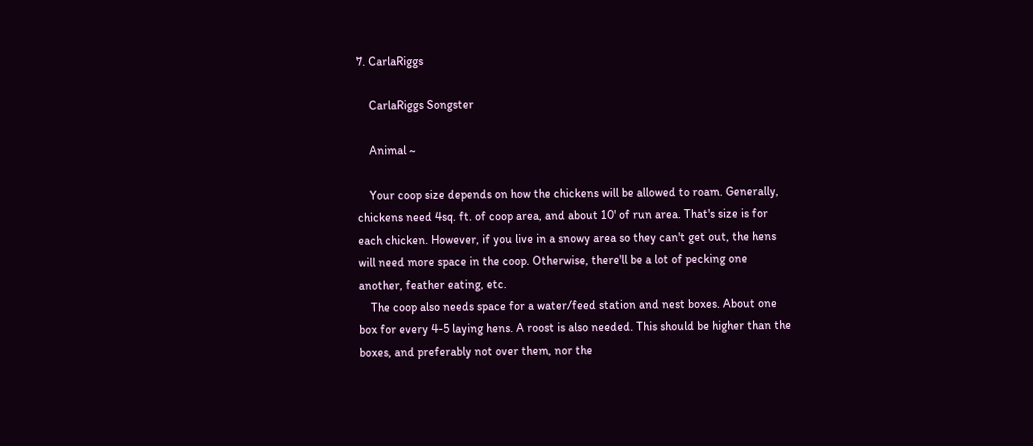7. CarlaRiggs

    CarlaRiggs Songster

    Animal ~

    Your coop size depends on how the chickens will be allowed to roam. Generally, chickens need 4sq. ft. of coop area, and about 10' of run area. That's size is for each chicken. However, if you live in a snowy area so they can't get out, the hens will need more space in the coop. Otherwise, there'll be a lot of pecking one another, feather eating, etc.
    The coop also needs space for a water/feed station and nest boxes. About one box for every 4-5 laying hens. A roost is also needed. This should be higher than the boxes, and preferably not over them, nor the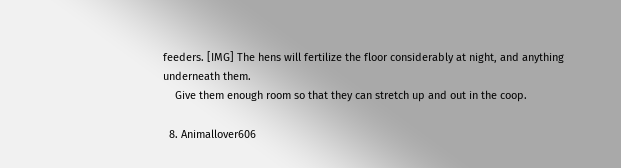feeders. [IMG] The hens will fertilize the floor considerably at night, and anything underneath them.
    Give them enough room so that they can stretch up and out in the coop.

  8. Animallover606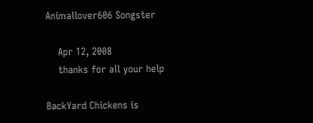Animallover606 Songster

    Apr 12, 2008
    thanks for all your help

BackYard Chickens is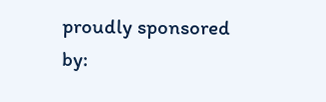proudly sponsored by: